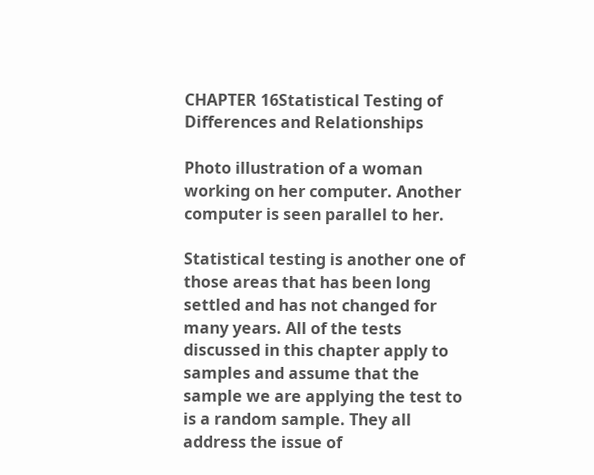CHAPTER 16Statistical Testing of Differences and Relationships

Photo illustration of a woman working on her computer. Another computer is seen parallel to her.

Statistical testing is another one of those areas that has been long settled and has not changed for many years. All of the tests discussed in this chapter apply to samples and assume that the sample we are applying the test to is a random sample. They all address the issue of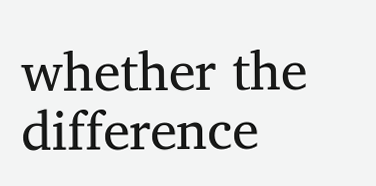whether the difference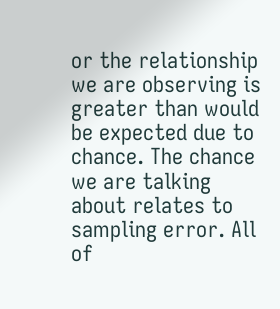or the relationship we are observing is greater than would be expected due to chance. The chance we are talking about relates to sampling error. All of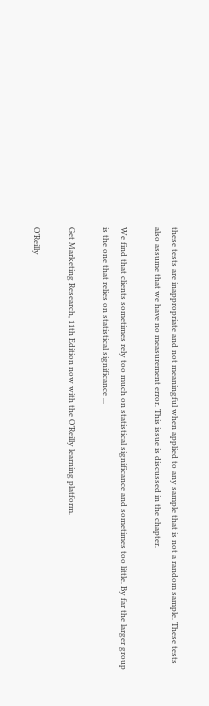these tests are inappropriate and not meaningful when applied to any sample that is not a random sample. These tests also assume that we have no measurement error. This issue is discussed in the chapter.

We find that clients sometimes rely too much on statistical significance and sometimes too little. By far the larger group is the one that relies on statistical significance ...

Get Marketing Research, 11th Edition now with the O’Reilly learning platform.

O’Reilly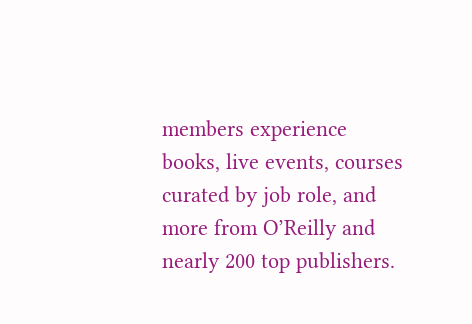members experience books, live events, courses curated by job role, and more from O’Reilly and nearly 200 top publishers.